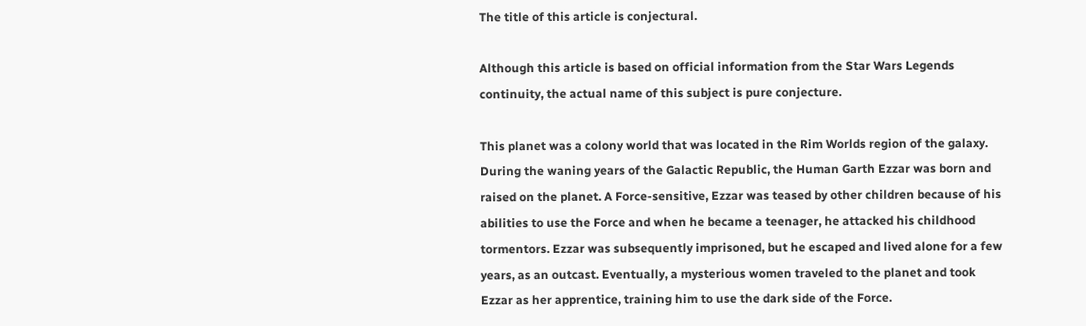The title of this article is conjectural.

Although this article is based on official information from the Star Wars Legends continuity, the actual name of this subject is pure conjecture.

This planet was a colony world that was located in the Rim Worlds region of the galaxy. During the waning years of the Galactic Republic, the Human Garth Ezzar was born and raised on the planet. A Force-sensitive, Ezzar was teased by other children because of his abilities to use the Force and when he became a teenager, he attacked his childhood tormentors. Ezzar was subsequently imprisoned, but he escaped and lived alone for a few years, as an outcast. Eventually, a mysterious women traveled to the planet and took Ezzar as her apprentice, training him to use the dark side of the Force.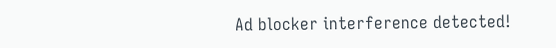Ad blocker interference detected!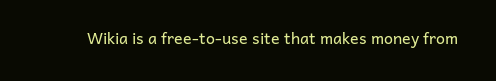Wikia is a free-to-use site that makes money from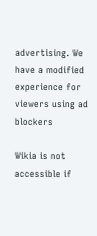advertising. We have a modified experience for viewers using ad blockers

Wikia is not accessible if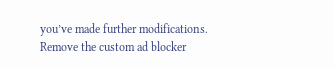you’ve made further modifications. Remove the custom ad blocker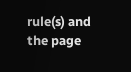rule(s) and the page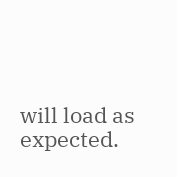will load as expected.